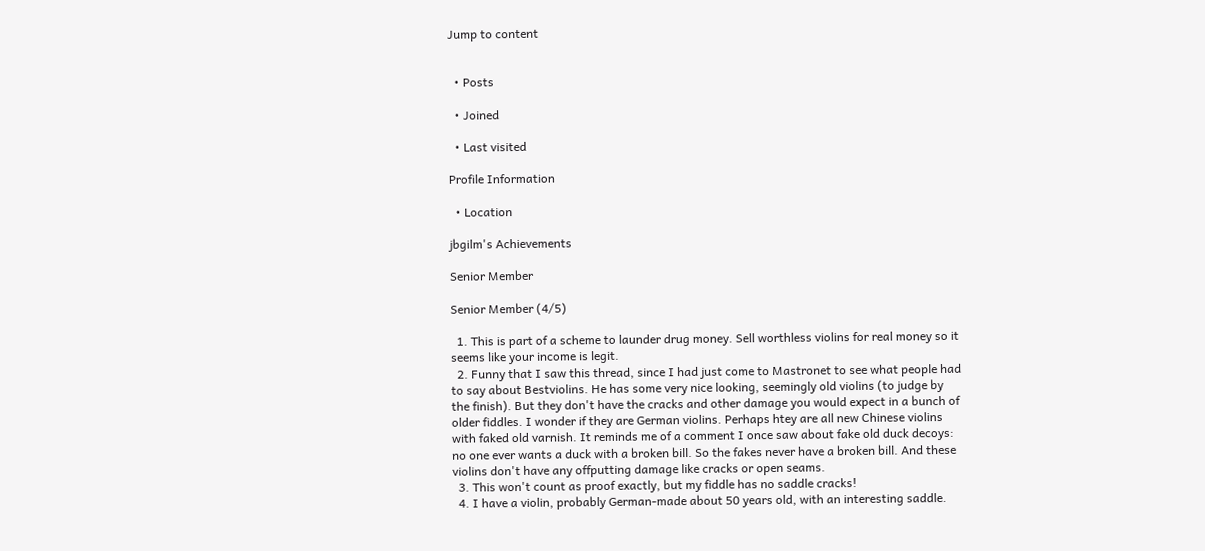Jump to content


  • Posts

  • Joined

  • Last visited

Profile Information

  • Location

jbgilm's Achievements

Senior Member

Senior Member (4/5)

  1. This is part of a scheme to launder drug money. Sell worthless violins for real money so it seems like your income is legit.
  2. Funny that I saw this thread, since I had just come to Mastronet to see what people had to say about Bestviolins. He has some very nice looking, seemingly old violins (to judge by the finish). But they don't have the cracks and other damage you would expect in a bunch of older fiddles. I wonder if they are German violins. Perhaps htey are all new Chinese violins with faked old varnish. It reminds me of a comment I once saw about fake old duck decoys: no one ever wants a duck with a broken bill. So the fakes never have a broken bill. And these violins don't have any offputting damage like cracks or open seams.
  3. This won't count as proof exactly, but my fiddle has no saddle cracks!
  4. I have a violin, probably German-made about 50 years old, with an interesting saddle.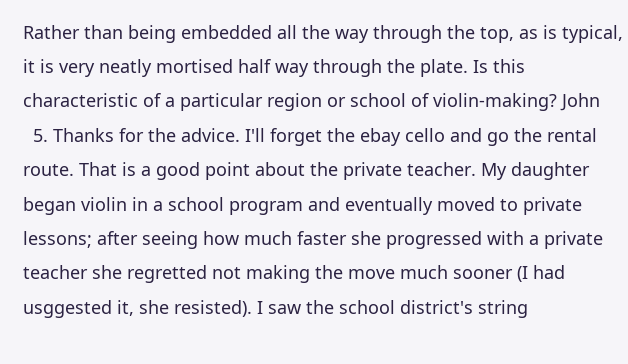Rather than being embedded all the way through the top, as is typical, it is very neatly mortised half way through the plate. Is this characteristic of a particular region or school of violin-making? John
  5. Thanks for the advice. I'll forget the ebay cello and go the rental route. That is a good point about the private teacher. My daughter began violin in a school program and eventually moved to private lessons; after seeing how much faster she progressed with a private teacher she regretted not making the move much sooner (I had usggested it, she resisted). I saw the school district's string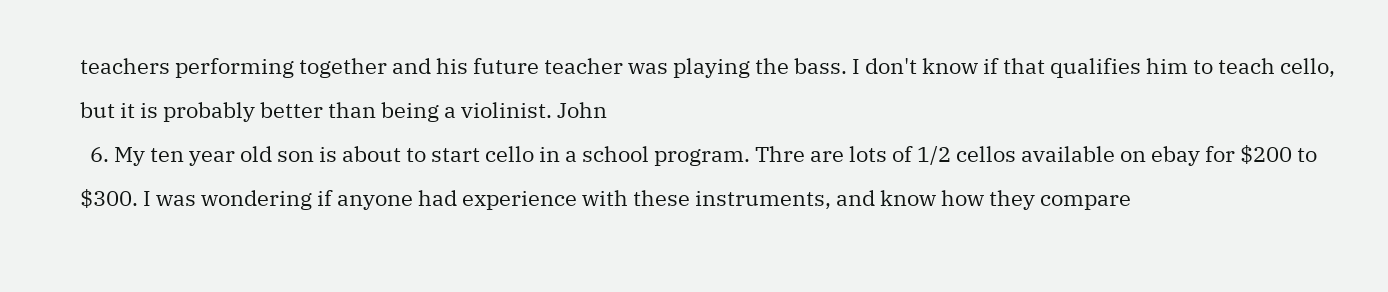teachers performing together and his future teacher was playing the bass. I don't know if that qualifies him to teach cello, but it is probably better than being a violinist. John
  6. My ten year old son is about to start cello in a school program. Thre are lots of 1/2 cellos available on ebay for $200 to $300. I was wondering if anyone had experience with these instruments, and know how they compare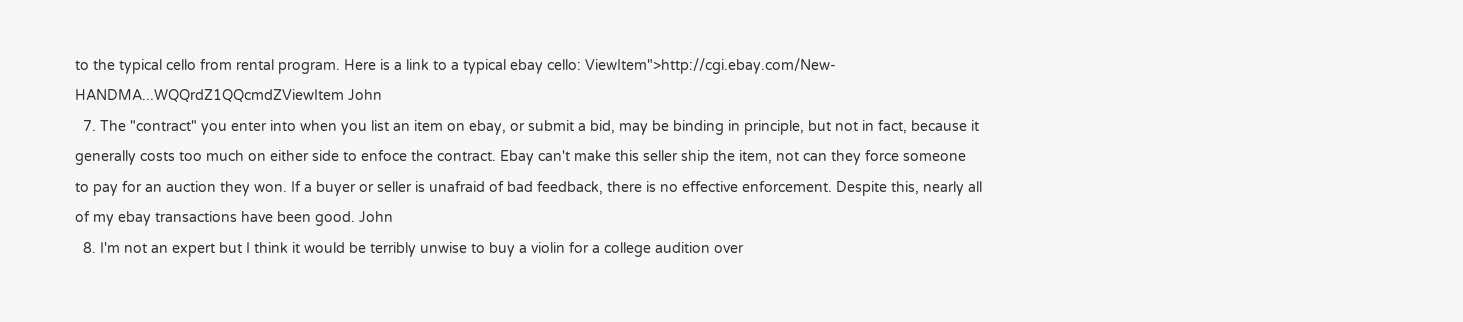to the typical cello from rental program. Here is a link to a typical ebay cello: ViewItem">http://cgi.ebay.com/New-HANDMA...WQQrdZ1QQcmdZViewItem John
  7. The "contract" you enter into when you list an item on ebay, or submit a bid, may be binding in principle, but not in fact, because it generally costs too much on either side to enfoce the contract. Ebay can't make this seller ship the item, not can they force someone to pay for an auction they won. If a buyer or seller is unafraid of bad feedback, there is no effective enforcement. Despite this, nearly all of my ebay transactions have been good. John
  8. I'm not an expert but I think it would be terribly unwise to buy a violin for a college audition over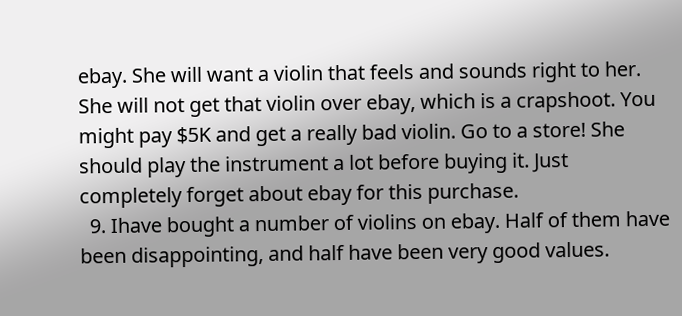ebay. She will want a violin that feels and sounds right to her. She will not get that violin over ebay, which is a crapshoot. You might pay $5K and get a really bad violin. Go to a store! She should play the instrument a lot before buying it. Just completely forget about ebay for this purchase.
  9. Ihave bought a number of violins on ebay. Half of them have been disappointing, and half have been very good values.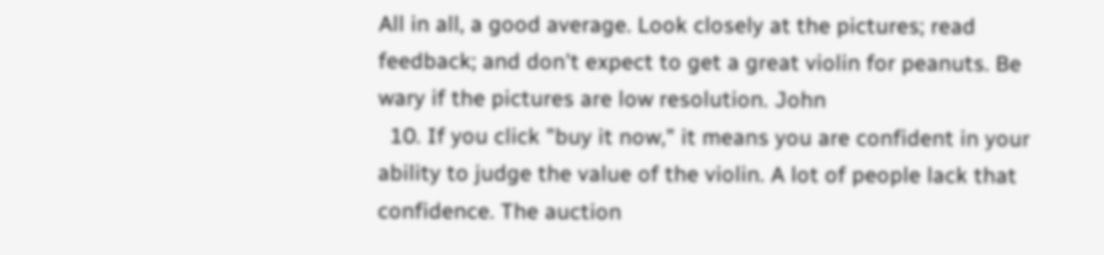All in all, a good average. Look closely at the pictures; read feedback; and don't expect to get a great violin for peanuts. Be wary if the pictures are low resolution. John
  10. If you click "buy it now," it means you are confident in your ability to judge the value of the violin. A lot of people lack that confidence. The auction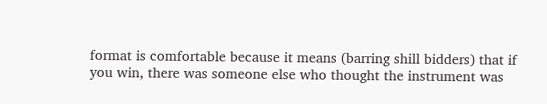format is comfortable because it means (barring shill bidders) that if you win, there was someone else who thought the instrument was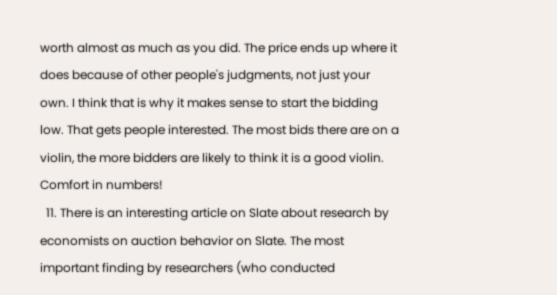worth almost as much as you did. The price ends up where it does because of other people's judgments, not just your own. I think that is why it makes sense to start the bidding low. That gets people interested. The most bids there are on a violin, the more bidders are likely to think it is a good violin. Comfort in numbers!
  11. There is an interesting article on Slate about research by economists on auction behavior on Slate. The most important finding by researchers (who conducted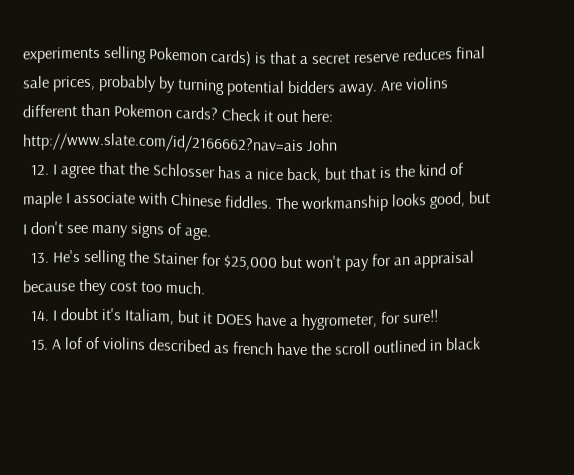experiments selling Pokemon cards) is that a secret reserve reduces final sale prices, probably by turning potential bidders away. Are violins different than Pokemon cards? Check it out here: http://www.slate.com/id/2166662?nav=ais John
  12. I agree that the Schlosser has a nice back, but that is the kind of maple I associate with Chinese fiddles. The workmanship looks good, but I don't see many signs of age.
  13. He's selling the Stainer for $25,000 but won't pay for an appraisal because they cost too much.
  14. I doubt it's Italiam, but it DOES have a hygrometer, for sure!!
  15. A lof of violins described as french have the scroll outlined in black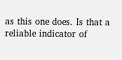as this one does. Is that a reliable indicator of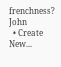frenchness? John
  • Create New...